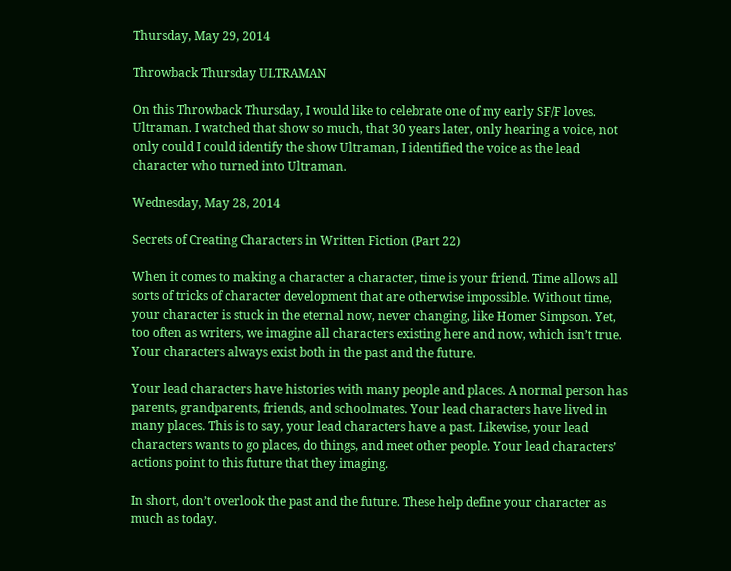Thursday, May 29, 2014

Throwback Thursday ULTRAMAN

On this Throwback Thursday, I would like to celebrate one of my early SF/F loves. Ultraman. I watched that show so much, that 30 years later, only hearing a voice, not only could I could identify the show Ultraman, I identified the voice as the lead character who turned into Ultraman.

Wednesday, May 28, 2014

Secrets of Creating Characters in Written Fiction (Part 22)

When it comes to making a character a character, time is your friend. Time allows all sorts of tricks of character development that are otherwise impossible. Without time, your character is stuck in the eternal now, never changing, like Homer Simpson. Yet, too often as writers, we imagine all characters existing here and now, which isn’t true. Your characters always exist both in the past and the future.

Your lead characters have histories with many people and places. A normal person has parents, grandparents, friends, and schoolmates. Your lead characters have lived in many places. This is to say, your lead characters have a past. Likewise, your lead characters wants to go places, do things, and meet other people. Your lead characters’ actions point to this future that they imaging.

In short, don’t overlook the past and the future. These help define your character as much as today.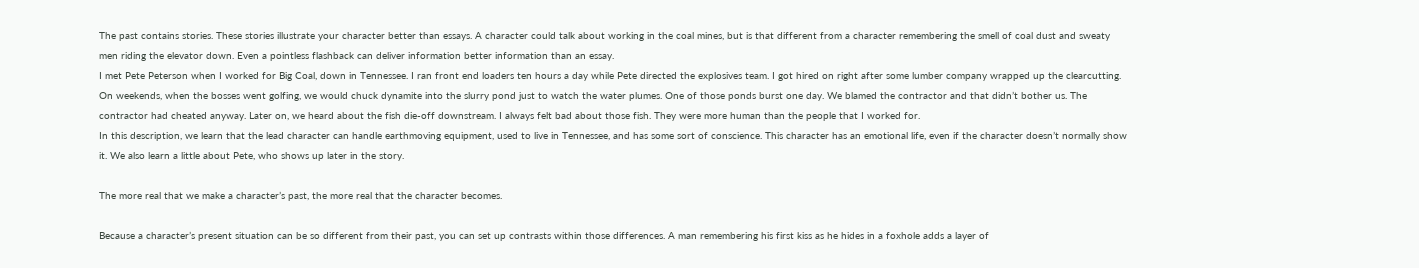The past contains stories. These stories illustrate your character better than essays. A character could talk about working in the coal mines, but is that different from a character remembering the smell of coal dust and sweaty men riding the elevator down. Even a pointless flashback can deliver information better information than an essay.
I met Pete Peterson when I worked for Big Coal, down in Tennessee. I ran front end loaders ten hours a day while Pete directed the explosives team. I got hired on right after some lumber company wrapped up the clearcutting. On weekends, when the bosses went golfing, we would chuck dynamite into the slurry pond just to watch the water plumes. One of those ponds burst one day. We blamed the contractor and that didn’t bother us. The contractor had cheated anyway. Later on, we heard about the fish die-off downstream. I always felt bad about those fish. They were more human than the people that I worked for.
In this description, we learn that the lead character can handle earthmoving equipment, used to live in Tennessee, and has some sort of conscience. This character has an emotional life, even if the character doesn’t normally show it. We also learn a little about Pete, who shows up later in the story.

The more real that we make a character’s past, the more real that the character becomes.

Because a character’s present situation can be so different from their past, you can set up contrasts within those differences. A man remembering his first kiss as he hides in a foxhole adds a layer of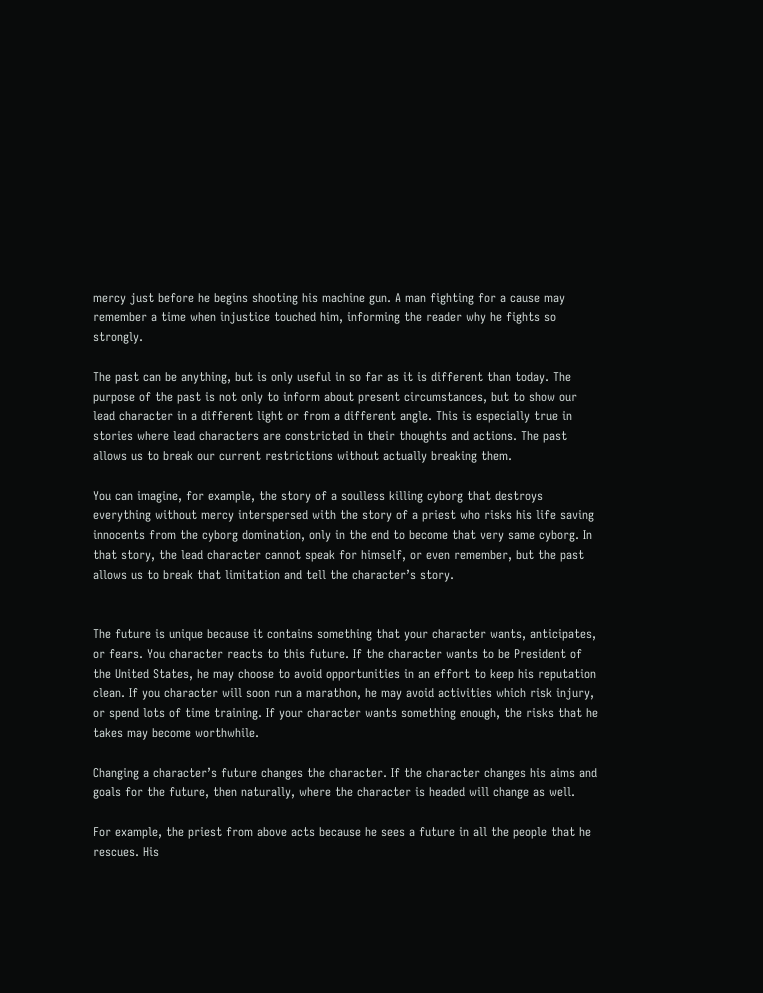mercy just before he begins shooting his machine gun. A man fighting for a cause may remember a time when injustice touched him, informing the reader why he fights so strongly.

The past can be anything, but is only useful in so far as it is different than today. The purpose of the past is not only to inform about present circumstances, but to show our lead character in a different light or from a different angle. This is especially true in stories where lead characters are constricted in their thoughts and actions. The past allows us to break our current restrictions without actually breaking them.

You can imagine, for example, the story of a soulless killing cyborg that destroys everything without mercy interspersed with the story of a priest who risks his life saving innocents from the cyborg domination, only in the end to become that very same cyborg. In that story, the lead character cannot speak for himself, or even remember, but the past allows us to break that limitation and tell the character’s story.


The future is unique because it contains something that your character wants, anticipates, or fears. You character reacts to this future. If the character wants to be President of the United States, he may choose to avoid opportunities in an effort to keep his reputation clean. If you character will soon run a marathon, he may avoid activities which risk injury, or spend lots of time training. If your character wants something enough, the risks that he takes may become worthwhile.

Changing a character’s future changes the character. If the character changes his aims and goals for the future, then naturally, where the character is headed will change as well.

For example, the priest from above acts because he sees a future in all the people that he rescues. His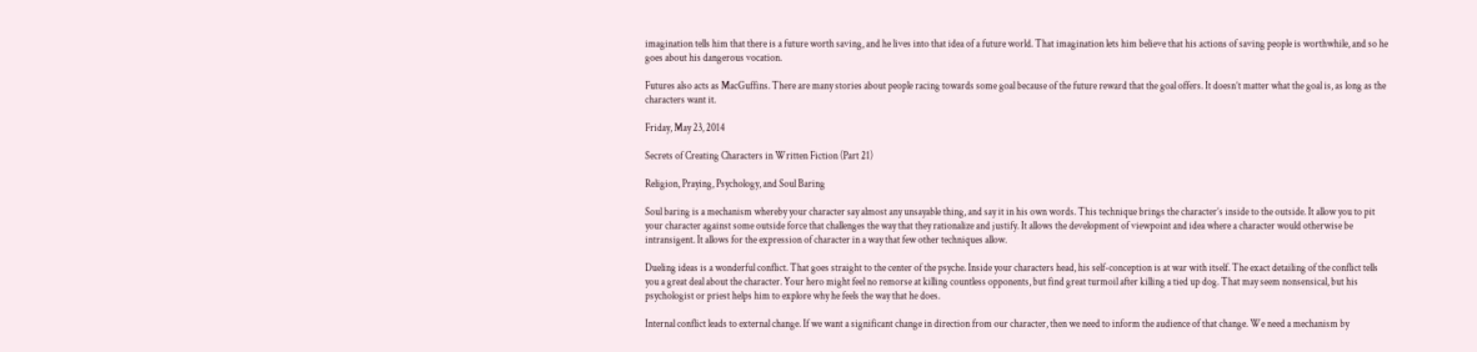imagination tells him that there is a future worth saving, and he lives into that idea of a future world. That imagination lets him believe that his actions of saving people is worthwhile, and so he goes about his dangerous vocation.

Futures also acts as MacGuffins. There are many stories about people racing towards some goal because of the future reward that the goal offers. It doesn’t matter what the goal is, as long as the characters want it.

Friday, May 23, 2014

Secrets of Creating Characters in Written Fiction (Part 21)

Religion, Praying, Psychology, and Soul Baring

Soul baring is a mechanism whereby your character say almost any unsayable thing, and say it in his own words. This technique brings the character’s inside to the outside. It allow you to pit your character against some outside force that challenges the way that they rationalize and justify. It allows the development of viewpoint and idea where a character would otherwise be intransigent. It allows for the expression of character in a way that few other techniques allow.

Dueling ideas is a wonderful conflict. That goes straight to the center of the psyche. Inside your characters head, his self-conception is at war with itself. The exact detailing of the conflict tells you a great deal about the character. Your hero might feel no remorse at killing countless opponents, but find great turmoil after killing a tied up dog. That may seem nonsensical, but his psychologist or priest helps him to explore why he feels the way that he does.

Internal conflict leads to external change. If we want a significant change in direction from our character, then we need to inform the audience of that change. We need a mechanism by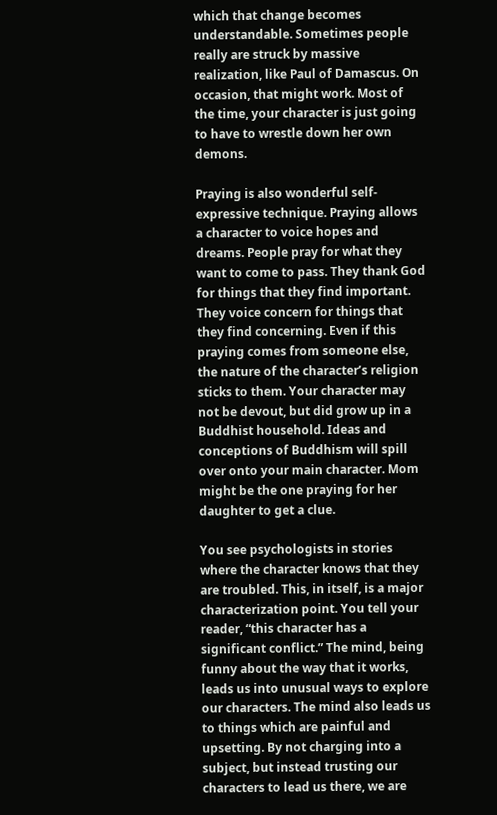which that change becomes understandable. Sometimes people really are struck by massive realization, like Paul of Damascus. On occasion, that might work. Most of the time, your character is just going to have to wrestle down her own demons.

Praying is also wonderful self-expressive technique. Praying allows a character to voice hopes and dreams. People pray for what they want to come to pass. They thank God for things that they find important. They voice concern for things that they find concerning. Even if this praying comes from someone else, the nature of the character’s religion sticks to them. Your character may not be devout, but did grow up in a Buddhist household. Ideas and conceptions of Buddhism will spill over onto your main character. Mom might be the one praying for her daughter to get a clue.

You see psychologists in stories where the character knows that they are troubled. This, in itself, is a major characterization point. You tell your reader, “this character has a significant conflict.” The mind, being funny about the way that it works, leads us into unusual ways to explore our characters. The mind also leads us to things which are painful and upsetting. By not charging into a subject, but instead trusting our characters to lead us there, we are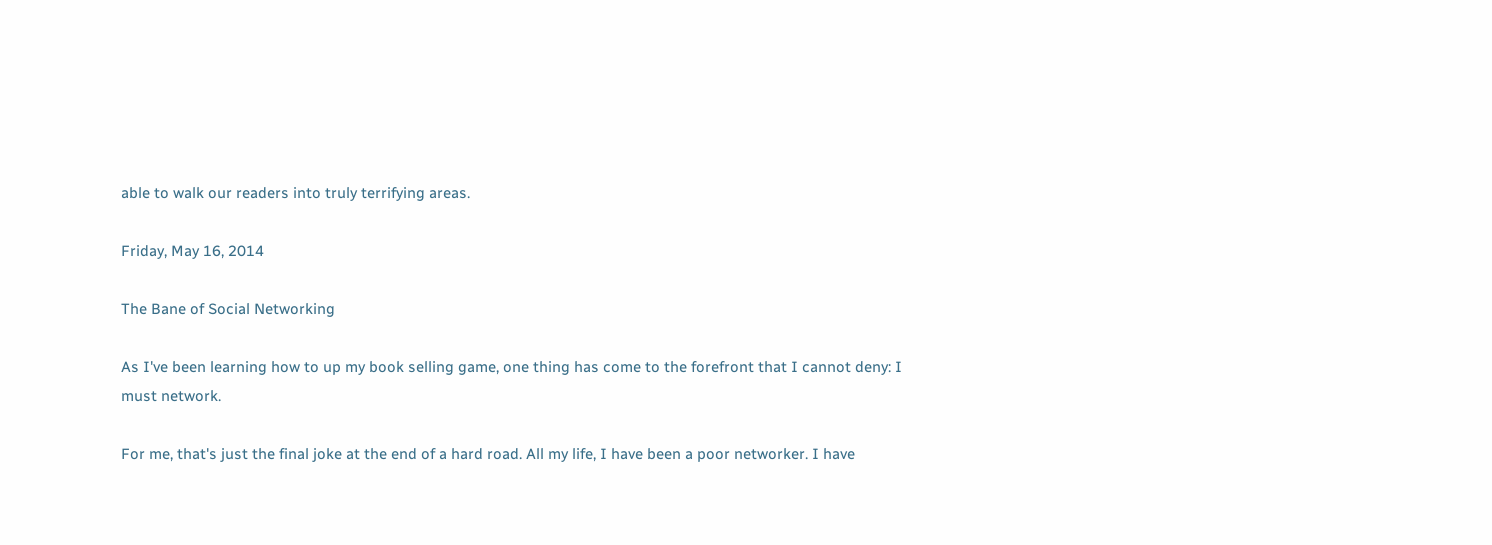able to walk our readers into truly terrifying areas.

Friday, May 16, 2014

The Bane of Social Networking

As I've been learning how to up my book selling game, one thing has come to the forefront that I cannot deny: I must network.

For me, that's just the final joke at the end of a hard road. All my life, I have been a poor networker. I have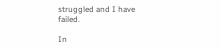struggled and I have failed.

In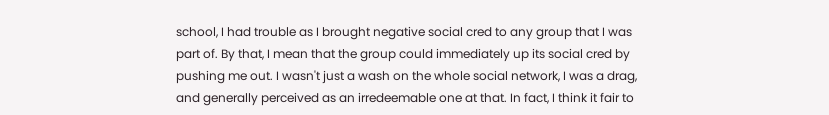school, I had trouble as I brought negative social cred to any group that I was part of. By that, I mean that the group could immediately up its social cred by pushing me out. I wasn't just a wash on the whole social network, I was a drag, and generally perceived as an irredeemable one at that. In fact, I think it fair to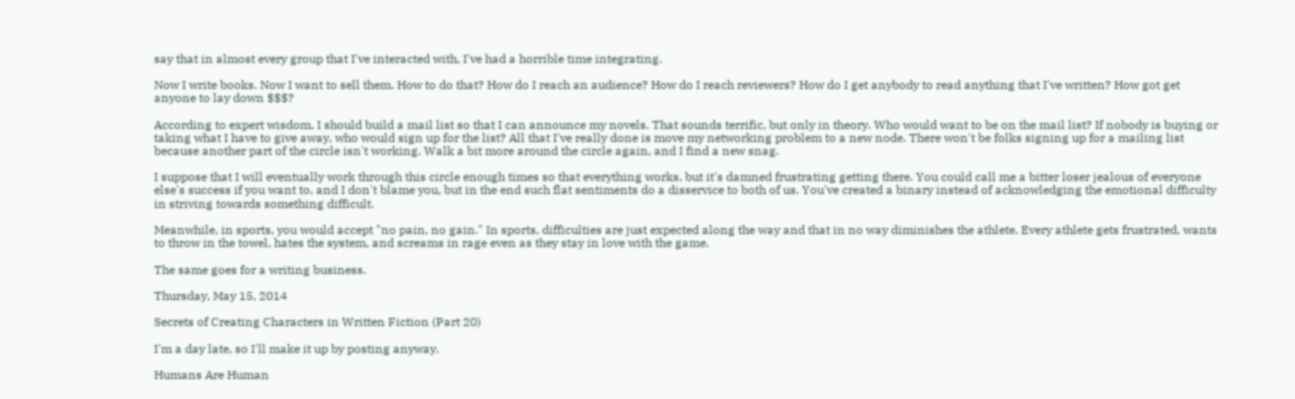say that in almost every group that I've interacted with, I've had a horrible time integrating.

Now I write books. Now I want to sell them. How to do that? How do I reach an audience? How do I reach reviewers? How do I get anybody to read anything that I've written? How got get anyone to lay down $$$?

According to expert wisdom, I should build a mail list so that I can announce my novels. That sounds terrific, but only in theory. Who would want to be on the mail list? If nobody is buying or taking what I have to give away, who would sign up for the list? All that I've really done is move my networking problem to a new node. There won't be folks signing up for a mailing list because another part of the circle isn't working. Walk a bit more around the circle again, and I find a new snag.

I suppose that I will eventually work through this circle enough times so that everything works, but it's damned frustrating getting there. You could call me a bitter loser jealous of everyone else's success if you want to, and I don't blame you, but in the end such flat sentiments do a disservice to both of us. You've created a binary instead of acknowledging the emotional difficulty in striving towards something difficult.

Meanwhile, in sports, you would accept "no pain, no gain." In sports, difficulties are just expected along the way and that in no way diminishes the athlete. Every athlete gets frustrated, wants to throw in the towel, hates the system, and screams in rage even as they stay in love with the game.

The same goes for a writing business.

Thursday, May 15, 2014

Secrets of Creating Characters in Written Fiction (Part 20)

I'm a day late, so I'll make it up by posting anyway.

Humans Are Human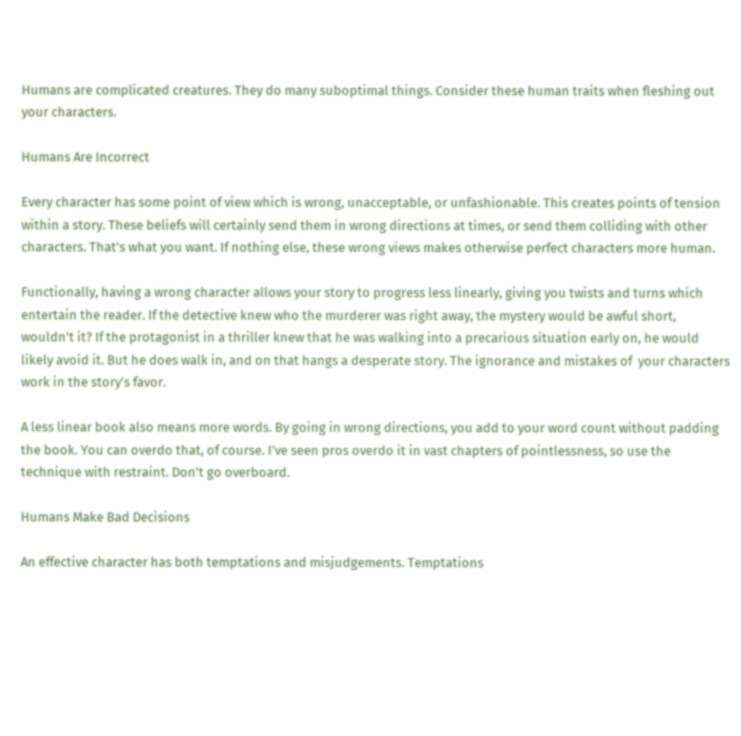Humans are complicated creatures. They do many suboptimal things. Consider these human traits when fleshing out your characters.

Humans Are Incorrect

Every character has some point of view which is wrong, unacceptable, or unfashionable. This creates points of tension within a story. These beliefs will certainly send them in wrong directions at times, or send them colliding with other characters. That’s what you want. If nothing else, these wrong views makes otherwise perfect characters more human.

Functionally, having a wrong character allows your story to progress less linearly, giving you twists and turns which entertain the reader. If the detective knew who the murderer was right away, the mystery would be awful short, wouldn’t it? If the protagonist in a thriller knew that he was walking into a precarious situation early on, he would likely avoid it. But he does walk in, and on that hangs a desperate story. The ignorance and mistakes of  your characters work in the story’s favor.

A less linear book also means more words. By going in wrong directions, you add to your word count without padding the book. You can overdo that, of course. I’ve seen pros overdo it in vast chapters of pointlessness, so use the technique with restraint. Don’t go overboard.

Humans Make Bad Decisions

An effective character has both temptations and misjudgements. Temptations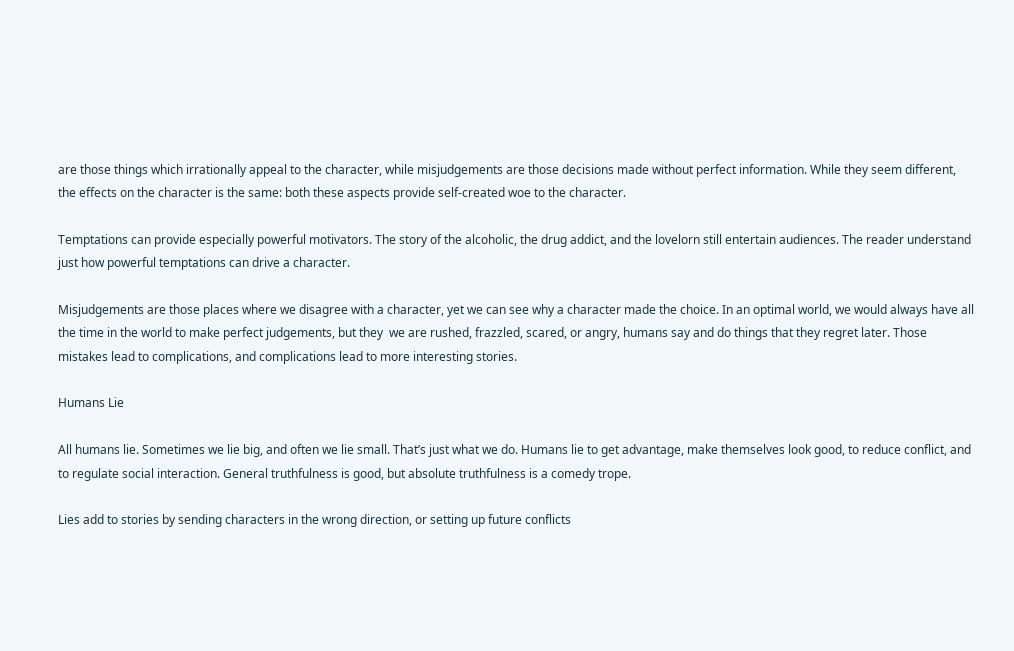are those things which irrationally appeal to the character, while misjudgements are those decisions made without perfect information. While they seem different, the effects on the character is the same: both these aspects provide self-created woe to the character.

Temptations can provide especially powerful motivators. The story of the alcoholic, the drug addict, and the lovelorn still entertain audiences. The reader understand just how powerful temptations can drive a character.

Misjudgements are those places where we disagree with a character, yet we can see why a character made the choice. In an optimal world, we would always have all the time in the world to make perfect judgements, but they  we are rushed, frazzled, scared, or angry, humans say and do things that they regret later. Those mistakes lead to complications, and complications lead to more interesting stories.

Humans Lie

All humans lie. Sometimes we lie big, and often we lie small. That’s just what we do. Humans lie to get advantage, make themselves look good, to reduce conflict, and to regulate social interaction. General truthfulness is good, but absolute truthfulness is a comedy trope.

Lies add to stories by sending characters in the wrong direction, or setting up future conflicts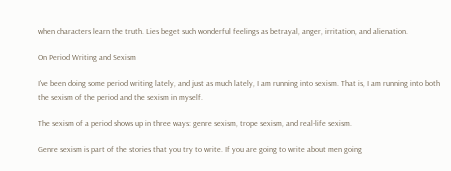when characters learn the truth. Lies beget such wonderful feelings as betrayal, anger, irritation, and alienation.

On Period Writing and Sexism

I've been doing some period writing lately, and just as much lately, I am running into sexism. That is, I am running into both the sexism of the period and the sexism in myself.

The sexism of a period shows up in three ways: genre sexism, trope sexism, and real-life sexism.

Genre sexism is part of the stories that you try to write. If you are going to write about men going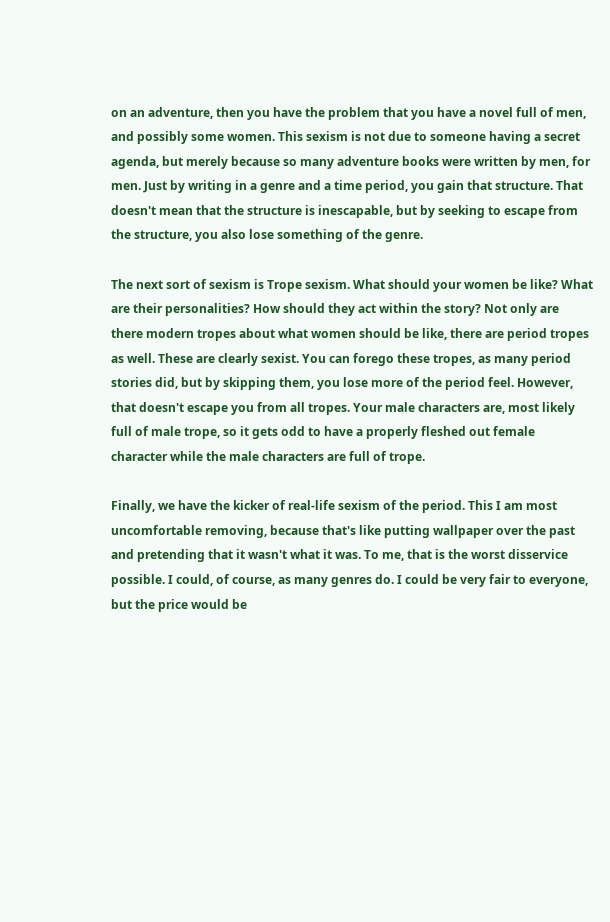on an adventure, then you have the problem that you have a novel full of men, and possibly some women. This sexism is not due to someone having a secret agenda, but merely because so many adventure books were written by men, for men. Just by writing in a genre and a time period, you gain that structure. That doesn't mean that the structure is inescapable, but by seeking to escape from the structure, you also lose something of the genre.

The next sort of sexism is Trope sexism. What should your women be like? What are their personalities? How should they act within the story? Not only are there modern tropes about what women should be like, there are period tropes as well. These are clearly sexist. You can forego these tropes, as many period stories did, but by skipping them, you lose more of the period feel. However, that doesn't escape you from all tropes. Your male characters are, most likely full of male trope, so it gets odd to have a properly fleshed out female character while the male characters are full of trope.

Finally, we have the kicker of real-life sexism of the period. This I am most uncomfortable removing, because that's like putting wallpaper over the past and pretending that it wasn't what it was. To me, that is the worst disservice possible. I could, of course, as many genres do. I could be very fair to everyone, but the price would be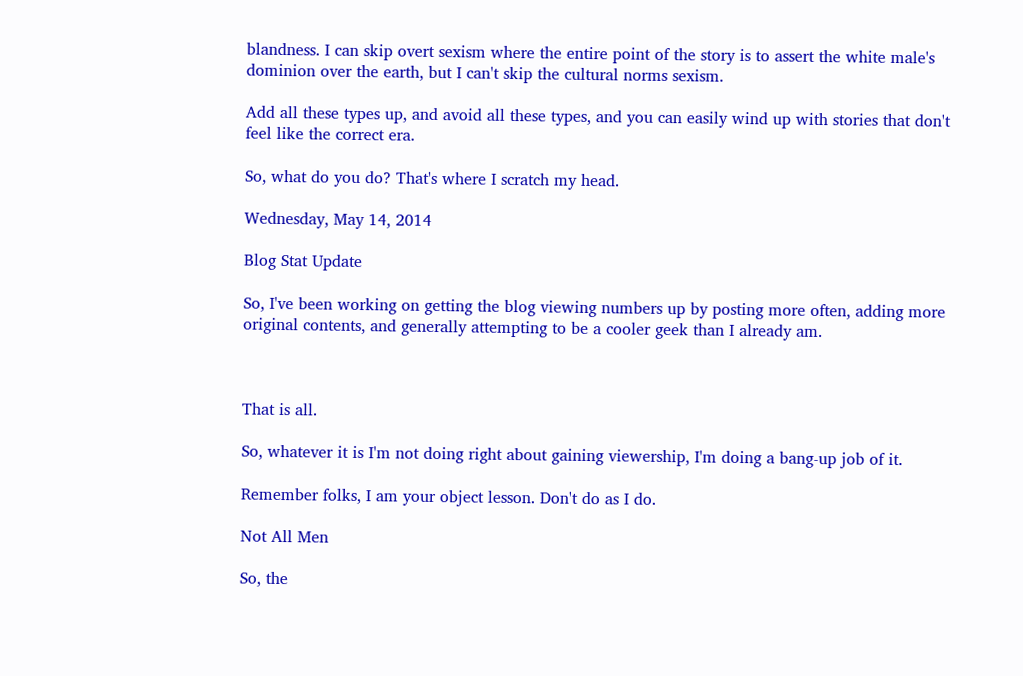blandness. I can skip overt sexism where the entire point of the story is to assert the white male's dominion over the earth, but I can't skip the cultural norms sexism.

Add all these types up, and avoid all these types, and you can easily wind up with stories that don't feel like the correct era.

So, what do you do? That's where I scratch my head.

Wednesday, May 14, 2014

Blog Stat Update

So, I've been working on getting the blog viewing numbers up by posting more often, adding more original contents, and generally attempting to be a cooler geek than I already am.



That is all.

So, whatever it is I'm not doing right about gaining viewership, I'm doing a bang-up job of it.

Remember folks, I am your object lesson. Don't do as I do.

Not All Men

So, the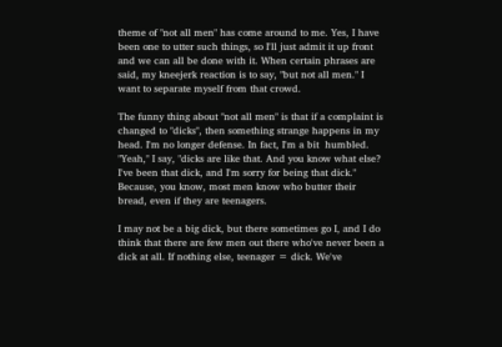theme of "not all men" has come around to me. Yes, I have been one to utter such things, so I'll just admit it up front and we can all be done with it. When certain phrases are said, my kneejerk reaction is to say, "but not all men." I want to separate myself from that crowd.

The funny thing about "not all men" is that if a complaint is changed to "dicks", then something strange happens in my head. I'm no longer defense. In fact, I'm a bit  humbled. "Yeah," I say, "dicks are like that. And you know what else? I've been that dick, and I'm sorry for being that dick." Because, you know, most men know who butter their bread, even if they are teenagers.

I may not be a big dick, but there sometimes go I, and I do think that there are few men out there who've never been a dick at all. If nothing else, teenager = dick. We've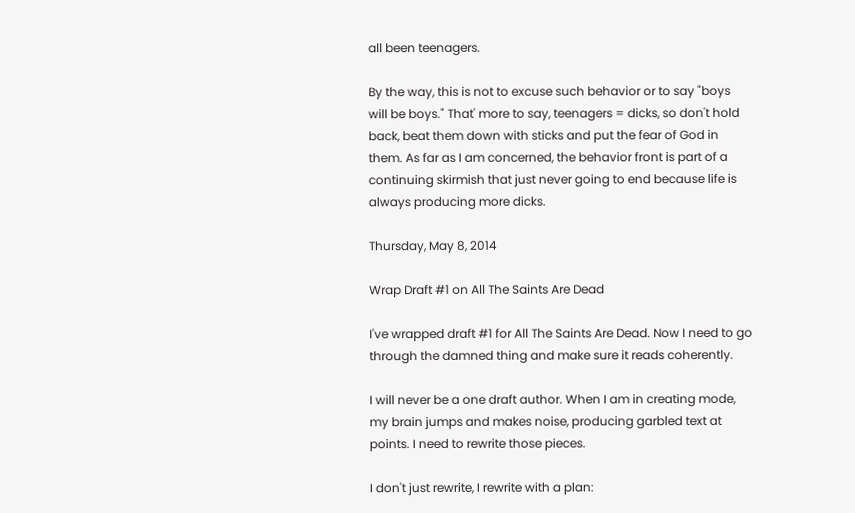all been teenagers.

By the way, this is not to excuse such behavior or to say "boys will be boys." That' more to say, teenagers = dicks, so don't hold back, beat them down with sticks and put the fear of God in them. As far as I am concerned, the behavior front is part of a continuing skirmish that just never going to end because life is always producing more dicks.

Thursday, May 8, 2014

Wrap Draft #1 on All The Saints Are Dead

I've wrapped draft #1 for All The Saints Are Dead. Now I need to go through the damned thing and make sure it reads coherently.

I will never be a one draft author. When I am in creating mode, my brain jumps and makes noise, producing garbled text at points. I need to rewrite those pieces.

I don't just rewrite, I rewrite with a plan: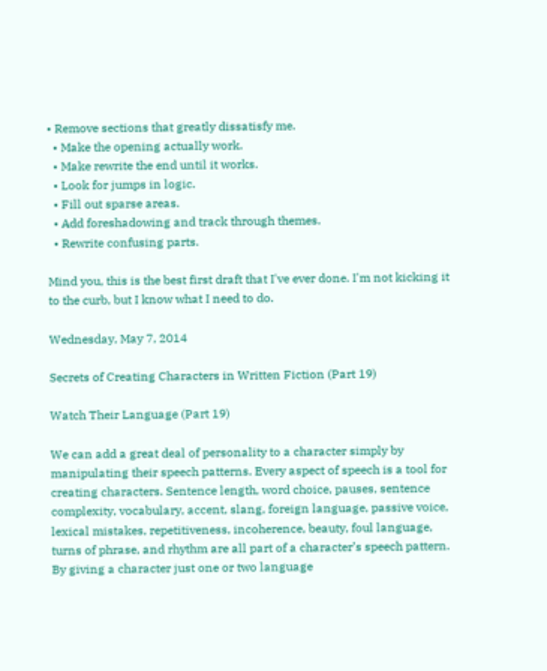• Remove sections that greatly dissatisfy me.
  • Make the opening actually work.
  • Make rewrite the end until it works.
  • Look for jumps in logic.
  • Fill out sparse areas.
  • Add foreshadowing and track through themes.
  • Rewrite confusing parts.

Mind you, this is the best first draft that I've ever done. I'm not kicking it to the curb, but I know what I need to do.

Wednesday, May 7, 2014

Secrets of Creating Characters in Written Fiction (Part 19)

Watch Their Language (Part 19)

We can add a great deal of personality to a character simply by manipulating their speech patterns. Every aspect of speech is a tool for creating characters. Sentence length, word choice, pauses, sentence complexity, vocabulary, accent, slang, foreign language, passive voice, lexical mistakes, repetitiveness, incoherence, beauty, foul language, turns of phrase, and rhythm are all part of a character’s speech pattern. By giving a character just one or two language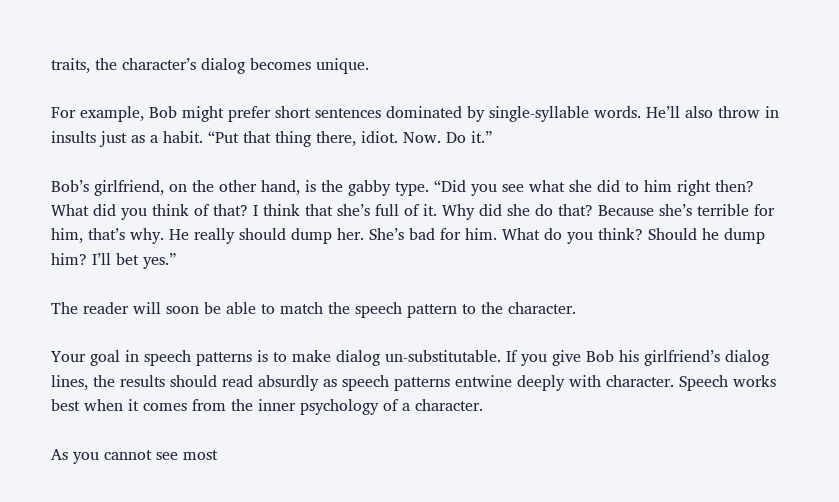traits, the character’s dialog becomes unique.

For example, Bob might prefer short sentences dominated by single-syllable words. He’ll also throw in insults just as a habit. “Put that thing there, idiot. Now. Do it.”

Bob’s girlfriend, on the other hand, is the gabby type. “Did you see what she did to him right then? What did you think of that? I think that she’s full of it. Why did she do that? Because she’s terrible for him, that’s why. He really should dump her. She’s bad for him. What do you think? Should he dump him? I’ll bet yes.”

The reader will soon be able to match the speech pattern to the character.

Your goal in speech patterns is to make dialog un-substitutable. If you give Bob his girlfriend’s dialog lines, the results should read absurdly as speech patterns entwine deeply with character. Speech works best when it comes from the inner psychology of a character.

As you cannot see most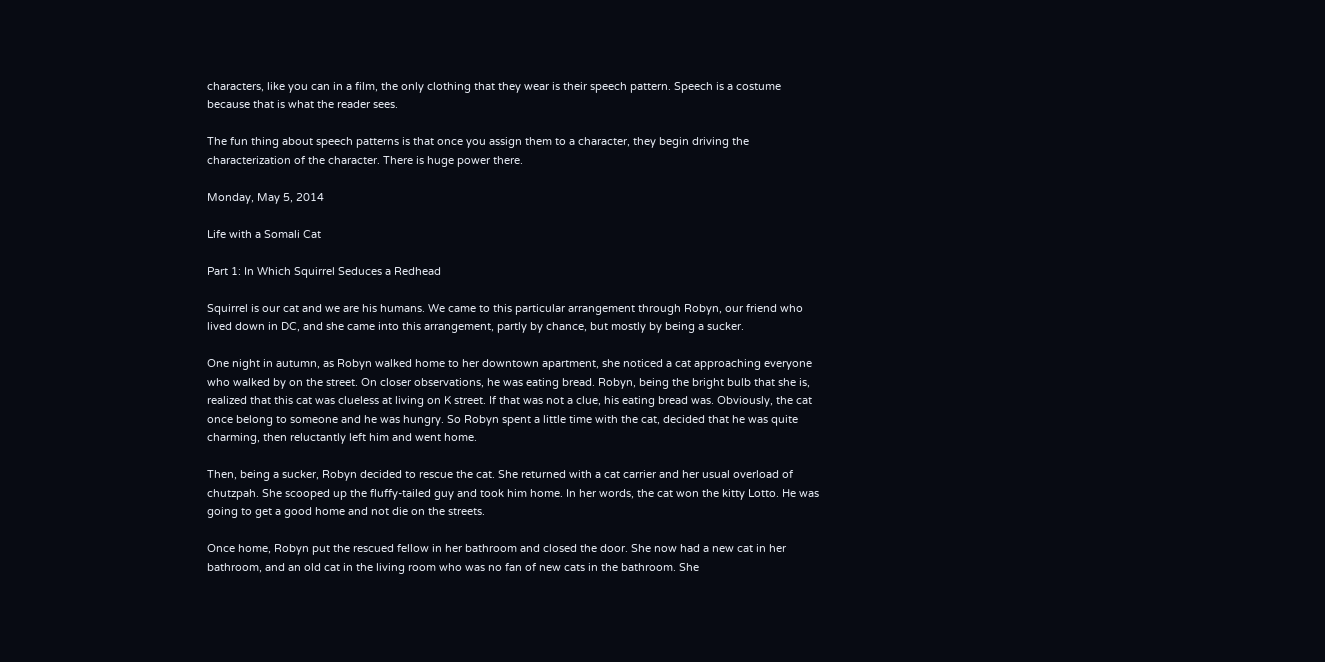characters, like you can in a film, the only clothing that they wear is their speech pattern. Speech is a costume because that is what the reader sees.

The fun thing about speech patterns is that once you assign them to a character, they begin driving the characterization of the character. There is huge power there.

Monday, May 5, 2014

Life with a Somali Cat

Part 1: In Which Squirrel Seduces a Redhead

Squirrel is our cat and we are his humans. We came to this particular arrangement through Robyn, our friend who lived down in DC, and she came into this arrangement, partly by chance, but mostly by being a sucker.

One night in autumn, as Robyn walked home to her downtown apartment, she noticed a cat approaching everyone who walked by on the street. On closer observations, he was eating bread. Robyn, being the bright bulb that she is, realized that this cat was clueless at living on K street. If that was not a clue, his eating bread was. Obviously, the cat once belong to someone and he was hungry. So Robyn spent a little time with the cat, decided that he was quite charming, then reluctantly left him and went home.

Then, being a sucker, Robyn decided to rescue the cat. She returned with a cat carrier and her usual overload of chutzpah. She scooped up the fluffy-tailed guy and took him home. In her words, the cat won the kitty Lotto. He was going to get a good home and not die on the streets.

Once home, Robyn put the rescued fellow in her bathroom and closed the door. She now had a new cat in her bathroom, and an old cat in the living room who was no fan of new cats in the bathroom. She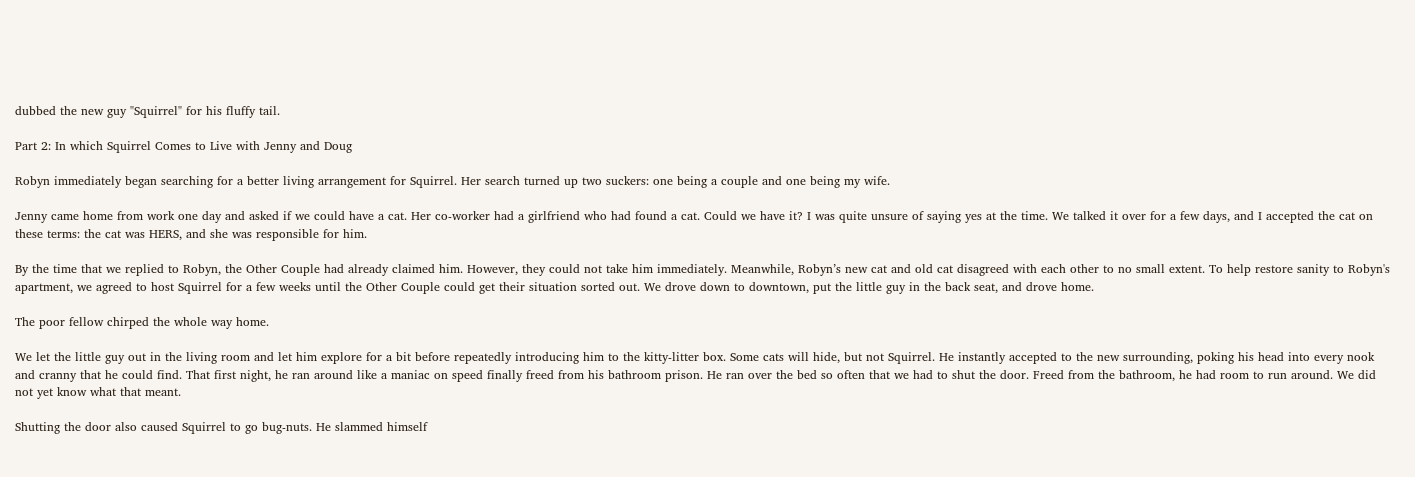dubbed the new guy "Squirrel" for his fluffy tail.

Part 2: In which Squirrel Comes to Live with Jenny and Doug

Robyn immediately began searching for a better living arrangement for Squirrel. Her search turned up two suckers: one being a couple and one being my wife.

Jenny came home from work one day and asked if we could have a cat. Her co-worker had a girlfriend who had found a cat. Could we have it? I was quite unsure of saying yes at the time. We talked it over for a few days, and I accepted the cat on these terms: the cat was HERS, and she was responsible for him.

By the time that we replied to Robyn, the Other Couple had already claimed him. However, they could not take him immediately. Meanwhile, Robyn’s new cat and old cat disagreed with each other to no small extent. To help restore sanity to Robyn's apartment, we agreed to host Squirrel for a few weeks until the Other Couple could get their situation sorted out. We drove down to downtown, put the little guy in the back seat, and drove home.

The poor fellow chirped the whole way home.

We let the little guy out in the living room and let him explore for a bit before repeatedly introducing him to the kitty-litter box. Some cats will hide, but not Squirrel. He instantly accepted to the new surrounding, poking his head into every nook and cranny that he could find. That first night, he ran around like a maniac on speed finally freed from his bathroom prison. He ran over the bed so often that we had to shut the door. Freed from the bathroom, he had room to run around. We did not yet know what that meant.

Shutting the door also caused Squirrel to go bug-nuts. He slammed himself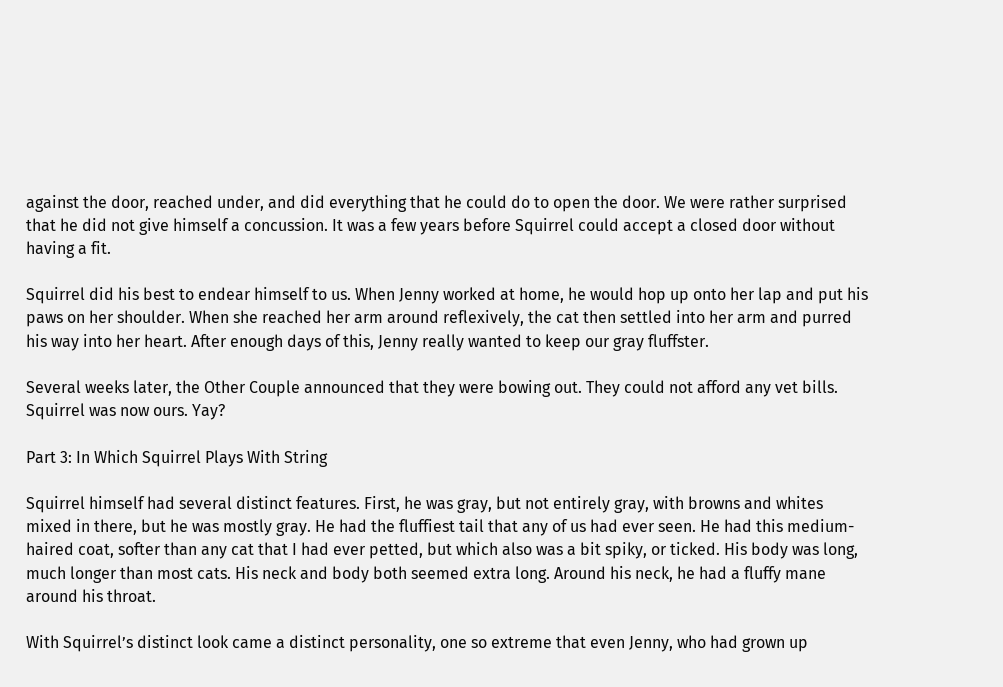against the door, reached under, and did everything that he could do to open the door. We were rather surprised that he did not give himself a concussion. It was a few years before Squirrel could accept a closed door without having a fit.

Squirrel did his best to endear himself to us. When Jenny worked at home, he would hop up onto her lap and put his paws on her shoulder. When she reached her arm around reflexively, the cat then settled into her arm and purred his way into her heart. After enough days of this, Jenny really wanted to keep our gray fluffster.

Several weeks later, the Other Couple announced that they were bowing out. They could not afford any vet bills. Squirrel was now ours. Yay?

Part 3: In Which Squirrel Plays With String

Squirrel himself had several distinct features. First, he was gray, but not entirely gray, with browns and whites mixed in there, but he was mostly gray. He had the fluffiest tail that any of us had ever seen. He had this medium-haired coat, softer than any cat that I had ever petted, but which also was a bit spiky, or ticked. His body was long, much longer than most cats. His neck and body both seemed extra long. Around his neck, he had a fluffy mane around his throat.

With Squirrel’s distinct look came a distinct personality, one so extreme that even Jenny, who had grown up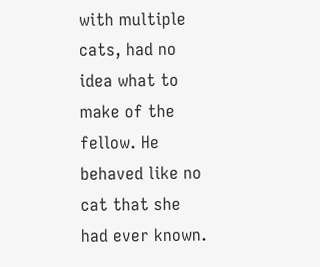with multiple cats, had no idea what to make of the fellow. He behaved like no cat that she had ever known.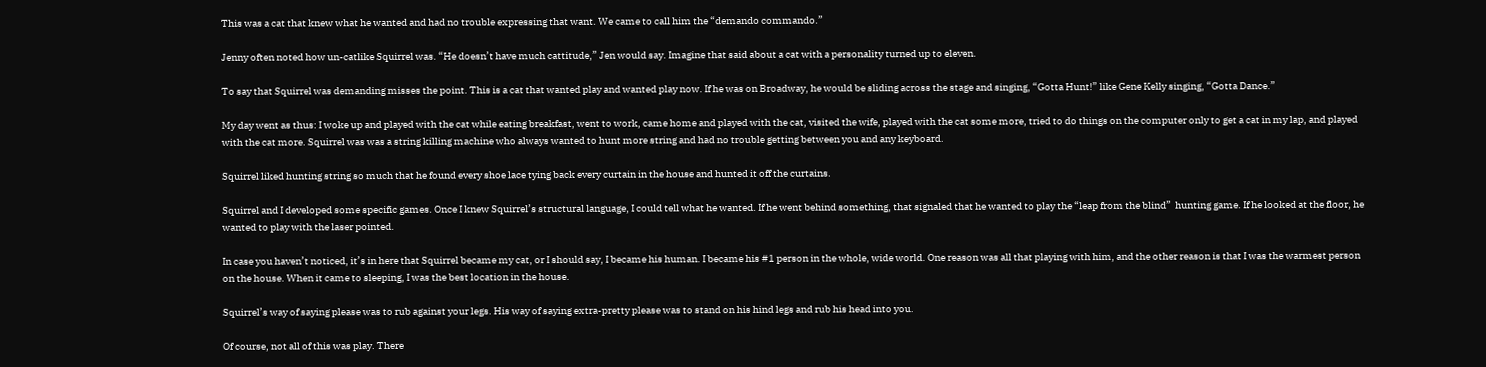This was a cat that knew what he wanted and had no trouble expressing that want. We came to call him the “demando commando.”

Jenny often noted how un-catlike Squirrel was. “He doesn’t have much cattitude,” Jen would say. Imagine that said about a cat with a personality turned up to eleven.

To say that Squirrel was demanding misses the point. This is a cat that wanted play and wanted play now. If he was on Broadway, he would be sliding across the stage and singing, “Gotta Hunt!” like Gene Kelly singing, “Gotta Dance.”

My day went as thus: I woke up and played with the cat while eating breakfast, went to work, came home and played with the cat, visited the wife, played with the cat some more, tried to do things on the computer only to get a cat in my lap, and played with the cat more. Squirrel was was a string killing machine who always wanted to hunt more string and had no trouble getting between you and any keyboard.

Squirrel liked hunting string so much that he found every shoe lace tying back every curtain in the house and hunted it off the curtains.

Squirrel and I developed some specific games. Once I knew Squirrel’s structural language, I could tell what he wanted. If he went behind something, that signaled that he wanted to play the “leap from the blind”  hunting game. If he looked at the floor, he wanted to play with the laser pointed.

In case you haven’t noticed, it’s in here that Squirrel became my cat, or I should say, I became his human. I became his #1 person in the whole, wide world. One reason was all that playing with him, and the other reason is that I was the warmest person on the house. When it came to sleeping, I was the best location in the house.

Squirrel’s way of saying please was to rub against your legs. His way of saying extra-pretty please was to stand on his hind legs and rub his head into you.

Of course, not all of this was play. There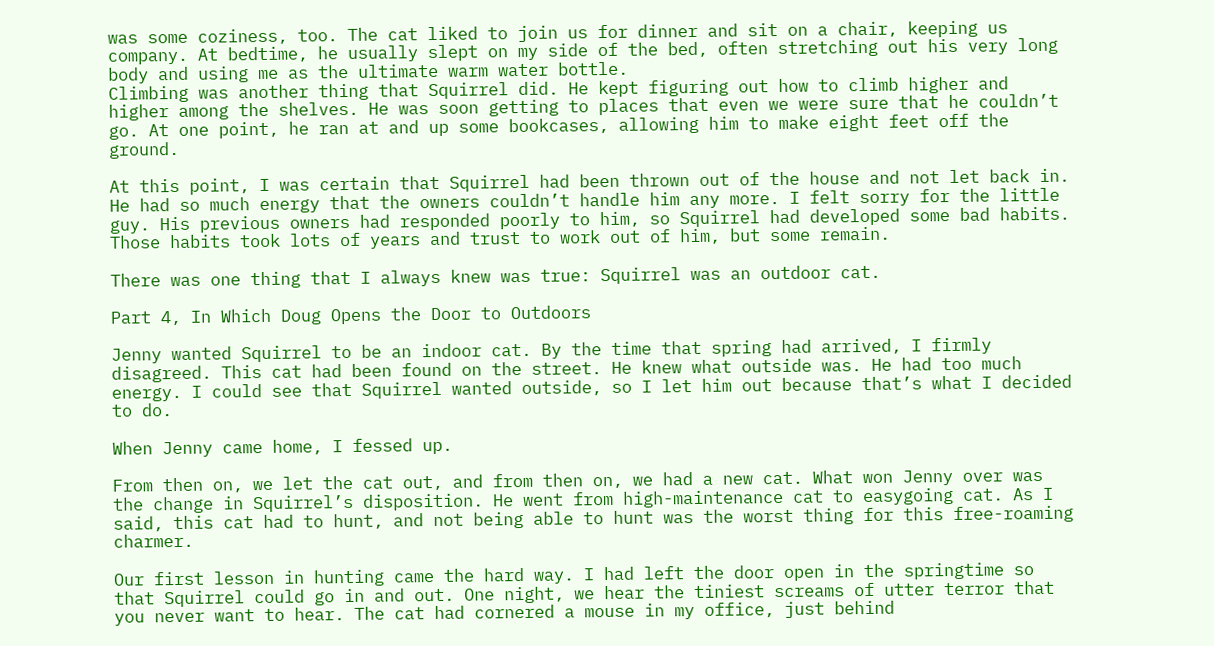was some coziness, too. The cat liked to join us for dinner and sit on a chair, keeping us company. At bedtime, he usually slept on my side of the bed, often stretching out his very long body and using me as the ultimate warm water bottle.
Climbing was another thing that Squirrel did. He kept figuring out how to climb higher and higher among the shelves. He was soon getting to places that even we were sure that he couldn’t go. At one point, he ran at and up some bookcases, allowing him to make eight feet off the ground.

At this point, I was certain that Squirrel had been thrown out of the house and not let back in. He had so much energy that the owners couldn’t handle him any more. I felt sorry for the little guy. His previous owners had responded poorly to him, so Squirrel had developed some bad habits. Those habits took lots of years and trust to work out of him, but some remain.

There was one thing that I always knew was true: Squirrel was an outdoor cat.

Part 4, In Which Doug Opens the Door to Outdoors

Jenny wanted Squirrel to be an indoor cat. By the time that spring had arrived, I firmly disagreed. This cat had been found on the street. He knew what outside was. He had too much energy. I could see that Squirrel wanted outside, so I let him out because that’s what I decided to do.

When Jenny came home, I fessed up.

From then on, we let the cat out, and from then on, we had a new cat. What won Jenny over was the change in Squirrel’s disposition. He went from high-maintenance cat to easygoing cat. As I said, this cat had to hunt, and not being able to hunt was the worst thing for this free-roaming charmer.

Our first lesson in hunting came the hard way. I had left the door open in the springtime so that Squirrel could go in and out. One night, we hear the tiniest screams of utter terror that you never want to hear. The cat had cornered a mouse in my office, just behind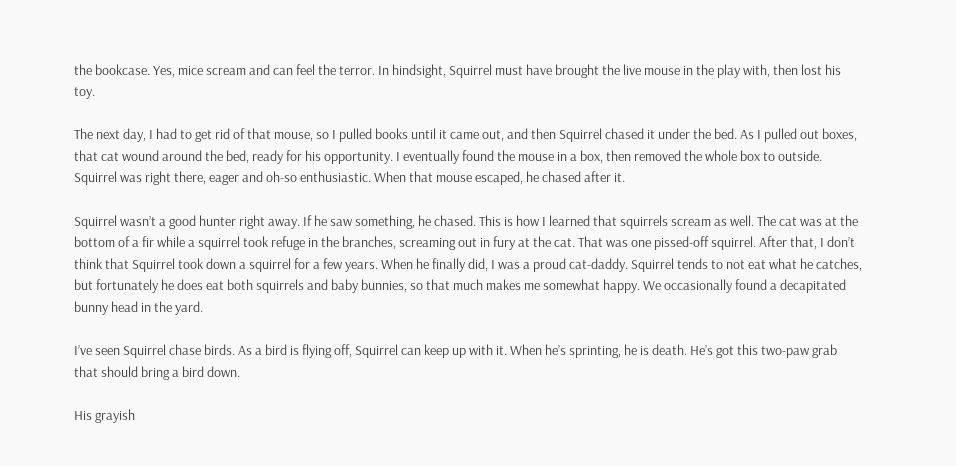the bookcase. Yes, mice scream and can feel the terror. In hindsight, Squirrel must have brought the live mouse in the play with, then lost his toy.

The next day, I had to get rid of that mouse, so I pulled books until it came out, and then Squirrel chased it under the bed. As I pulled out boxes, that cat wound around the bed, ready for his opportunity. I eventually found the mouse in a box, then removed the whole box to outside. Squirrel was right there, eager and oh-so enthusiastic. When that mouse escaped, he chased after it.

Squirrel wasn’t a good hunter right away. If he saw something, he chased. This is how I learned that squirrels scream as well. The cat was at the bottom of a fir while a squirrel took refuge in the branches, screaming out in fury at the cat. That was one pissed-off squirrel. After that, I don’t think that Squirrel took down a squirrel for a few years. When he finally did, I was a proud cat-daddy. Squirrel tends to not eat what he catches, but fortunately he does eat both squirrels and baby bunnies, so that much makes me somewhat happy. We occasionally found a decapitated bunny head in the yard.

I’ve seen Squirrel chase birds. As a bird is flying off, Squirrel can keep up with it. When he’s sprinting, he is death. He’s got this two-paw grab that should bring a bird down.

His grayish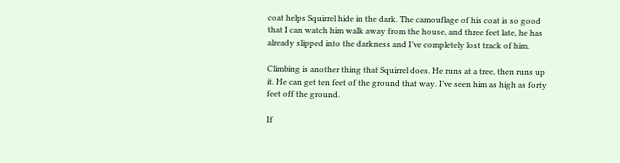coat helps Squirrel hide in the dark. The camouflage of his coat is so good that I can watch him walk away from the house, and three feet late, he has already slipped into the darkness and I’ve completely lost track of him.

Climbing is another thing that Squirrel does. He runs at a tree, then runs up it. He can get ten feet of the ground that way. I’ve seen him as high as forty feet off the ground.

If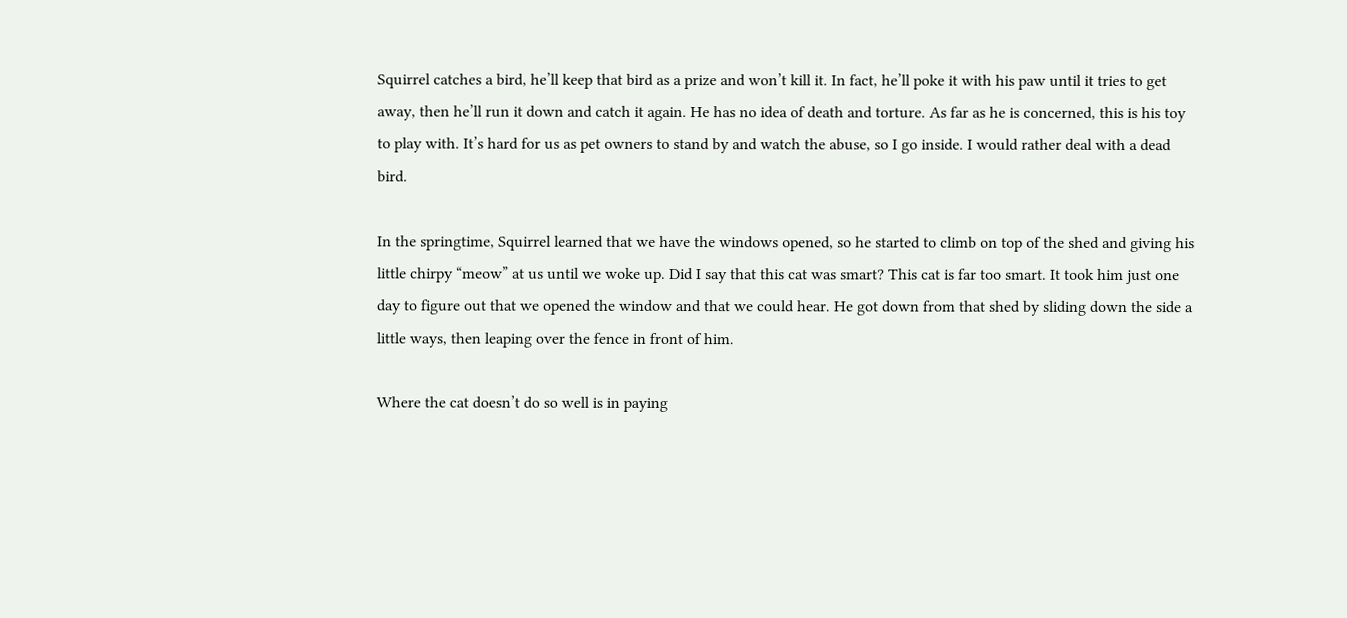Squirrel catches a bird, he’ll keep that bird as a prize and won’t kill it. In fact, he’ll poke it with his paw until it tries to get away, then he’ll run it down and catch it again. He has no idea of death and torture. As far as he is concerned, this is his toy to play with. It’s hard for us as pet owners to stand by and watch the abuse, so I go inside. I would rather deal with a dead bird.

In the springtime, Squirrel learned that we have the windows opened, so he started to climb on top of the shed and giving his little chirpy “meow” at us until we woke up. Did I say that this cat was smart? This cat is far too smart. It took him just one day to figure out that we opened the window and that we could hear. He got down from that shed by sliding down the side a little ways, then leaping over the fence in front of him.

Where the cat doesn’t do so well is in paying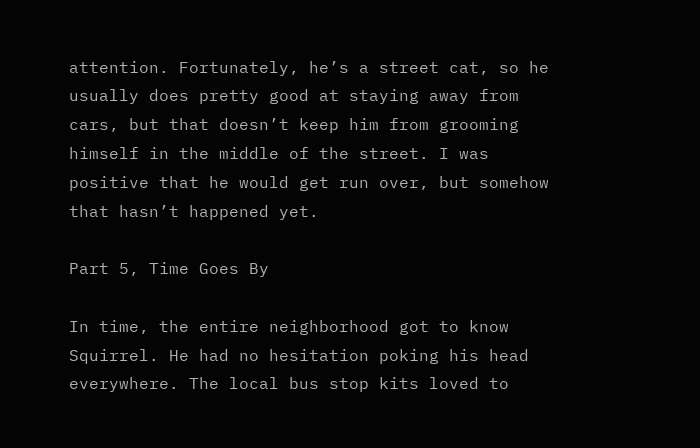attention. Fortunately, he’s a street cat, so he usually does pretty good at staying away from cars, but that doesn’t keep him from grooming himself in the middle of the street. I was positive that he would get run over, but somehow that hasn’t happened yet.

Part 5, Time Goes By

In time, the entire neighborhood got to know Squirrel. He had no hesitation poking his head everywhere. The local bus stop kits loved to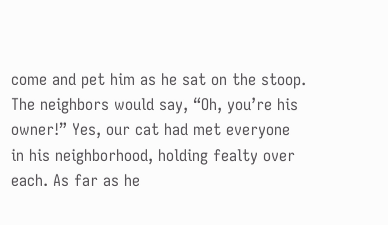come and pet him as he sat on the stoop. The neighbors would say, “Oh, you’re his owner!” Yes, our cat had met everyone in his neighborhood, holding fealty over each. As far as he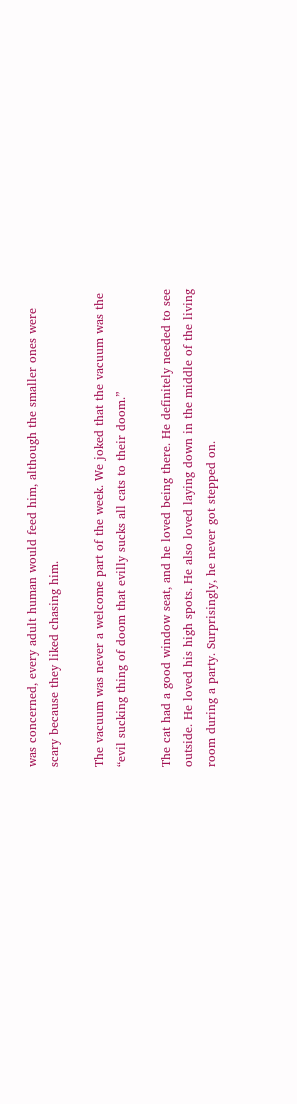was concerned, every adult human would feed him, although the smaller ones were scary because they liked chasing him.

The vacuum was never a welcome part of the week. We joked that the vacuum was the “evil sucking thing of doom that evilly sucks all cats to their doom.”

The cat had a good window seat, and he loved being there. He definitely needed to see outside. He loved his high spots. He also loved laying down in the middle of the living room during a party. Surprisingly, he never got stepped on.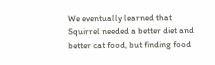We eventually learned that Squirrel needed a better diet and better cat food, but finding food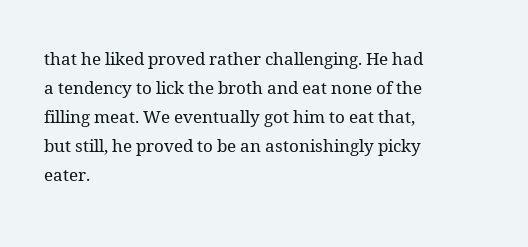that he liked proved rather challenging. He had a tendency to lick the broth and eat none of the filling meat. We eventually got him to eat that, but still, he proved to be an astonishingly picky eater.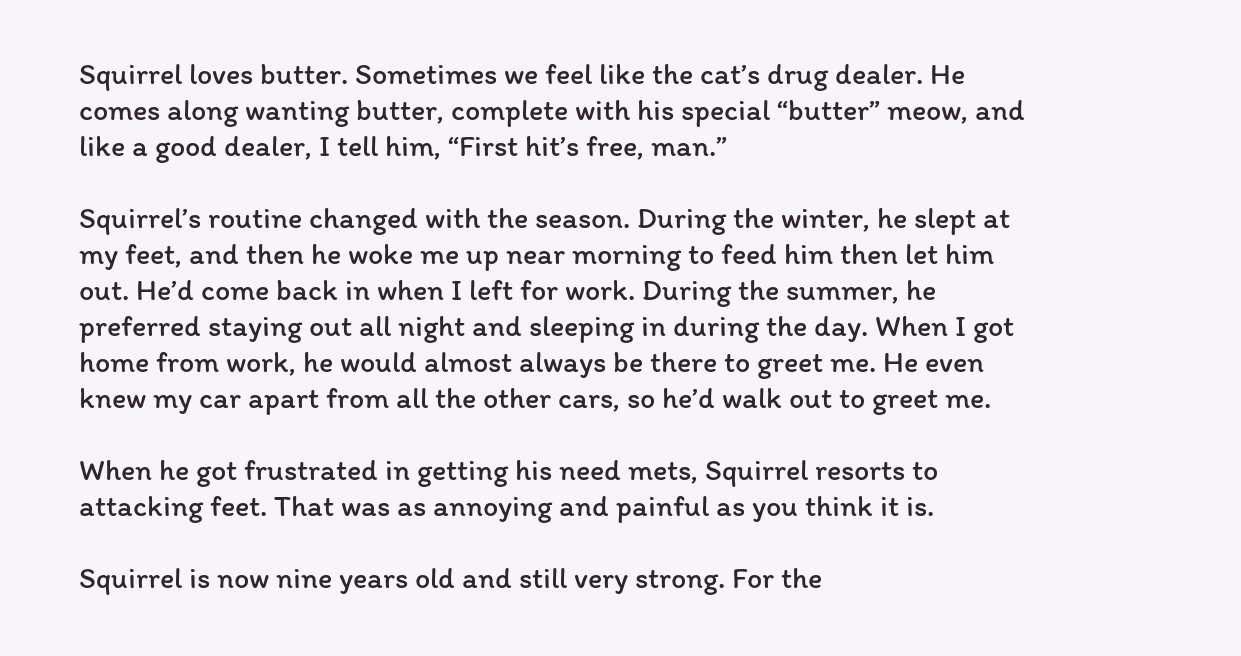Squirrel loves butter. Sometimes we feel like the cat’s drug dealer. He comes along wanting butter, complete with his special “butter” meow, and like a good dealer, I tell him, “First hit’s free, man.”

Squirrel’s routine changed with the season. During the winter, he slept at my feet, and then he woke me up near morning to feed him then let him out. He’d come back in when I left for work. During the summer, he preferred staying out all night and sleeping in during the day. When I got home from work, he would almost always be there to greet me. He even knew my car apart from all the other cars, so he’d walk out to greet me.

When he got frustrated in getting his need mets, Squirrel resorts to attacking feet. That was as annoying and painful as you think it is.

Squirrel is now nine years old and still very strong. For the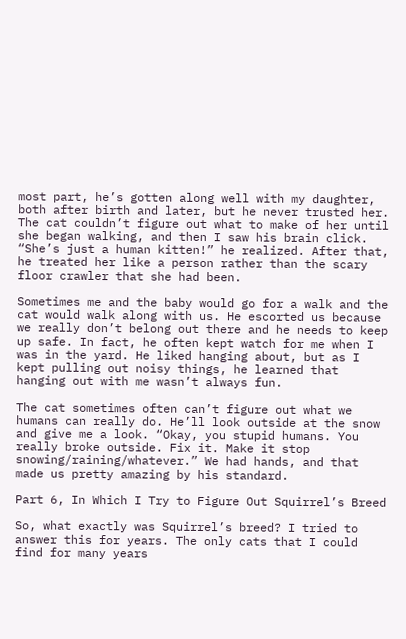most part, he’s gotten along well with my daughter, both after birth and later, but he never trusted her. The cat couldn’t figure out what to make of her until she began walking, and then I saw his brain click. “She’s just a human kitten!” he realized. After that, he treated her like a person rather than the scary floor crawler that she had been.

Sometimes me and the baby would go for a walk and the cat would walk along with us. He escorted us because we really don’t belong out there and he needs to keep up safe. In fact, he often kept watch for me when I was in the yard. He liked hanging about, but as I kept pulling out noisy things, he learned that hanging out with me wasn’t always fun.

The cat sometimes often can’t figure out what we humans can really do. He’ll look outside at the snow and give me a look. “Okay, you stupid humans. You really broke outside. Fix it. Make it stop snowing/raining/whatever.” We had hands, and that made us pretty amazing by his standard.

Part 6, In Which I Try to Figure Out Squirrel’s Breed

So, what exactly was Squirrel’s breed? I tried to answer this for years. The only cats that I could find for many years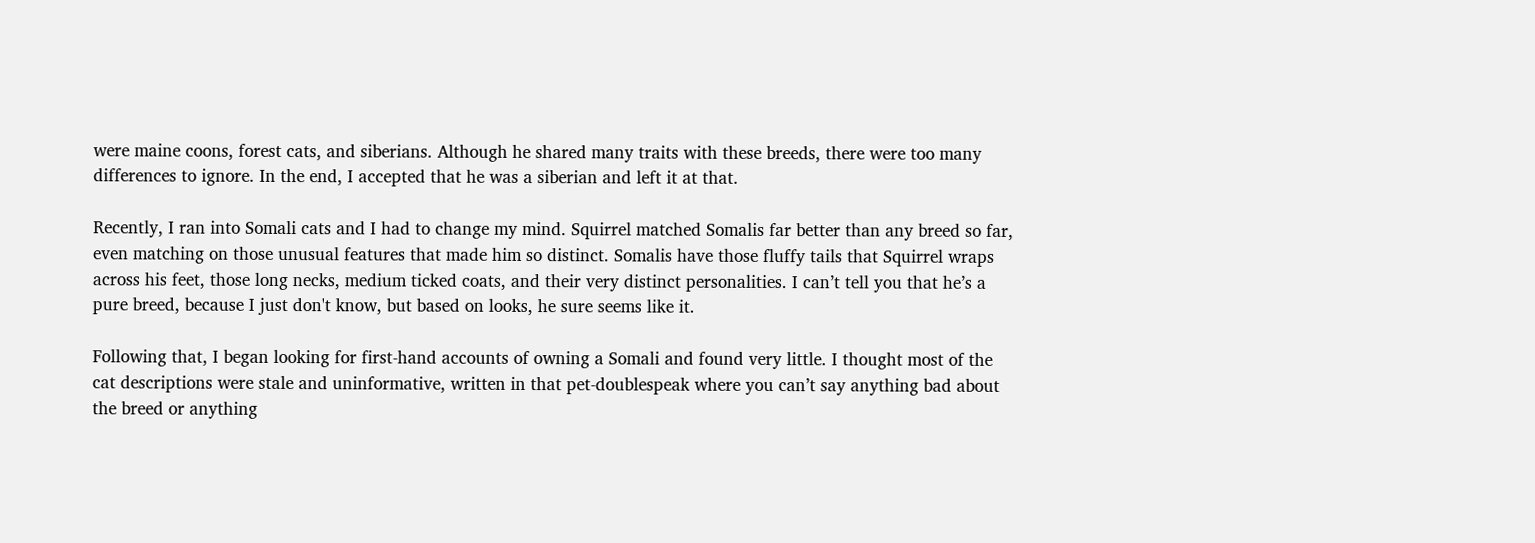were maine coons, forest cats, and siberians. Although he shared many traits with these breeds, there were too many differences to ignore. In the end, I accepted that he was a siberian and left it at that.

Recently, I ran into Somali cats and I had to change my mind. Squirrel matched Somalis far better than any breed so far, even matching on those unusual features that made him so distinct. Somalis have those fluffy tails that Squirrel wraps across his feet, those long necks, medium ticked coats, and their very distinct personalities. I can’t tell you that he’s a pure breed, because I just don't know, but based on looks, he sure seems like it.

Following that, I began looking for first-hand accounts of owning a Somali and found very little. I thought most of the cat descriptions were stale and uninformative, written in that pet-doublespeak where you can’t say anything bad about the breed or anything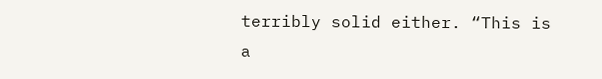terribly solid either. “This is a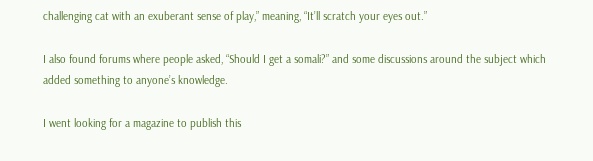challenging cat with an exuberant sense of play,” meaning, “It’ll scratch your eyes out.”

I also found forums where people asked, “Should I get a somali?” and some discussions around the subject which added something to anyone’s knowledge.

I went looking for a magazine to publish this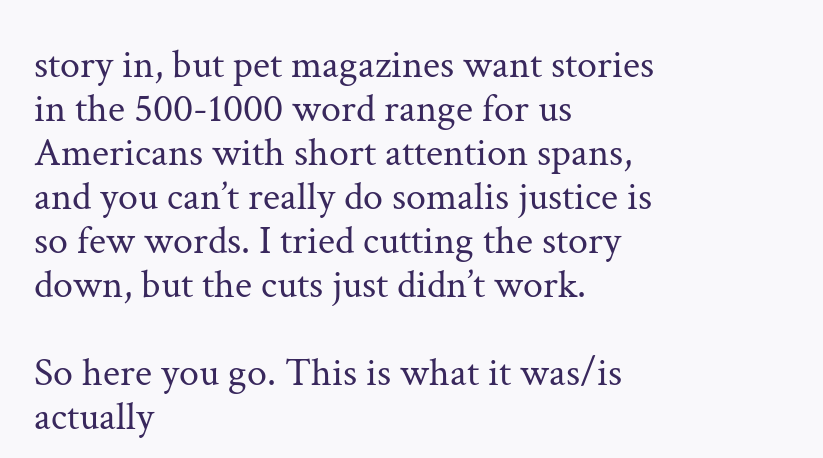story in, but pet magazines want stories in the 500-1000 word range for us Americans with short attention spans, and you can’t really do somalis justice is so few words. I tried cutting the story down, but the cuts just didn’t work.

So here you go. This is what it was/is actually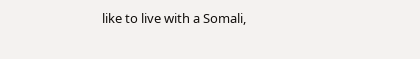like to live with a Somali,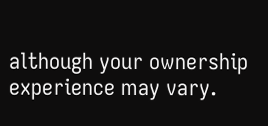although your ownership experience may vary.